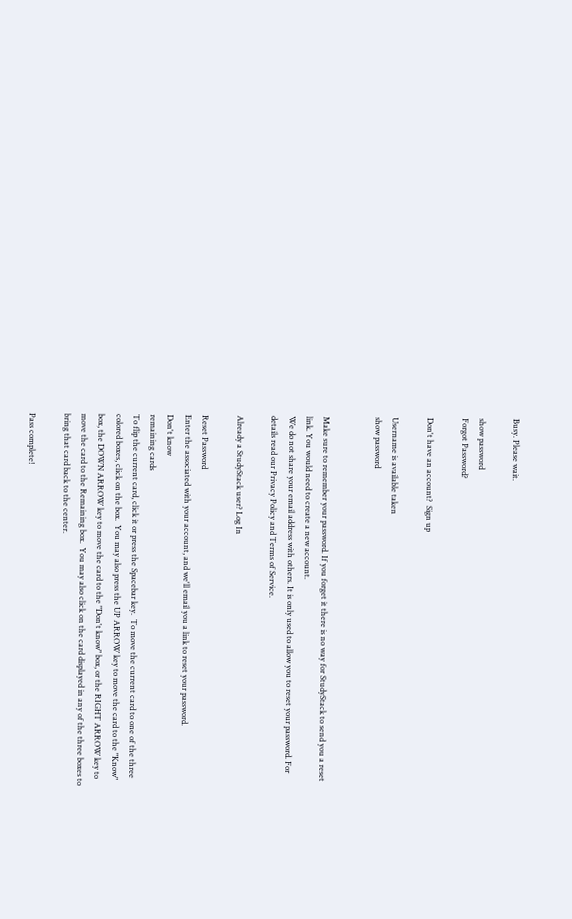Busy. Please wait.

show password
Forgot Password?

Don't have an account?  Sign up

Username is available taken
show password


Make sure to remember your password. If you forget it there is no way for StudyStack to send you a reset link. You would need to create a new account.
We do not share your email address with others. It is only used to allow you to reset your password. For details read our Privacy Policy and Terms of Service.

Already a StudyStack user? Log In

Reset Password
Enter the associated with your account, and we'll email you a link to reset your password.
Don't know
remaining cards
To flip the current card, click it or press the Spacebar key.  To move the current card to one of the three colored boxes, click on the box.  You may also press the UP ARROW key to move the card to the "Know" box, the DOWN ARROW key to move the card to the "Don't know" box, or the RIGHT ARROW key to move the card to the Remaining box.  You may also click on the card displayed in any of the three boxes to bring that card back to the center.

Pass complete!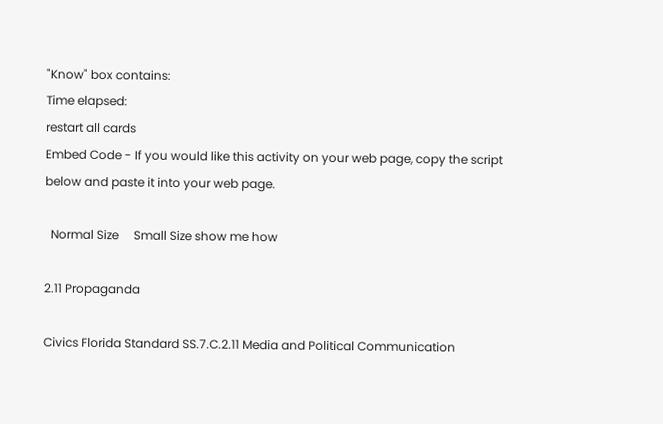"Know" box contains:
Time elapsed:
restart all cards
Embed Code - If you would like this activity on your web page, copy the script below and paste it into your web page.

  Normal Size     Small Size show me how

2.11 Propaganda

Civics Florida Standard SS.7.C.2.11 Media and Political Communication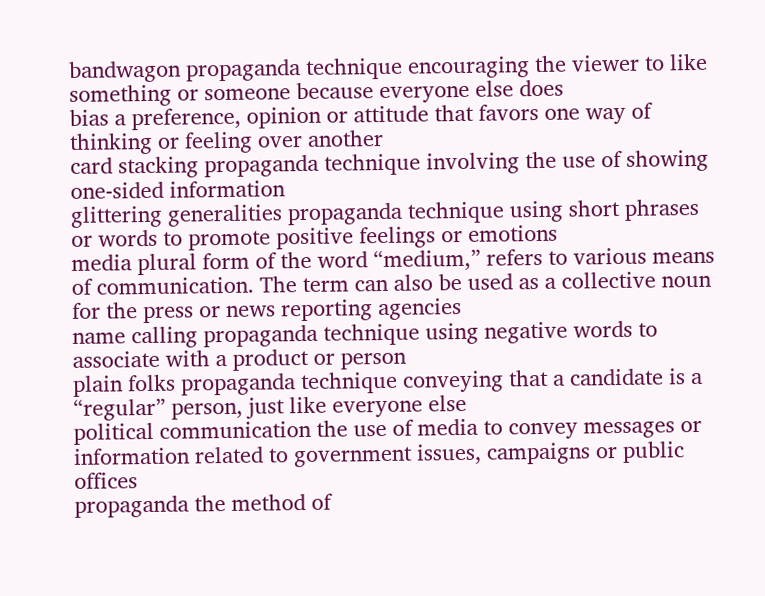bandwagon propaganda technique encouraging the viewer to like something or someone because everyone else does
bias a preference, opinion or attitude that favors one way of thinking or feeling over another
card stacking propaganda technique involving the use of showing one-sided information
glittering generalities propaganda technique using short phrases or words to promote positive feelings or emotions
media plural form of the word “medium,” refers to various means of communication. The term can also be used as a collective noun for the press or news reporting agencies
name calling propaganda technique using negative words to associate with a product or person
plain folks propaganda technique conveying that a candidate is a “regular” person, just like everyone else
political communication the use of media to convey messages or information related to government issues, campaigns or public offices
propaganda the method of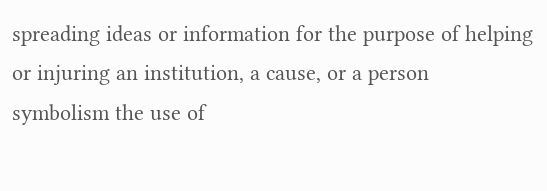spreading ideas or information for the purpose of helping or injuring an institution, a cause, or a person
symbolism the use of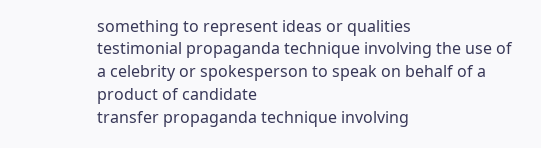something to represent ideas or qualities
testimonial propaganda technique involving the use of a celebrity or spokesperson to speak on behalf of a product of candidate
transfer propaganda technique involving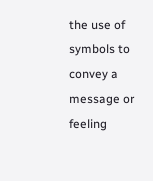the use of symbols to convey a message or feeling